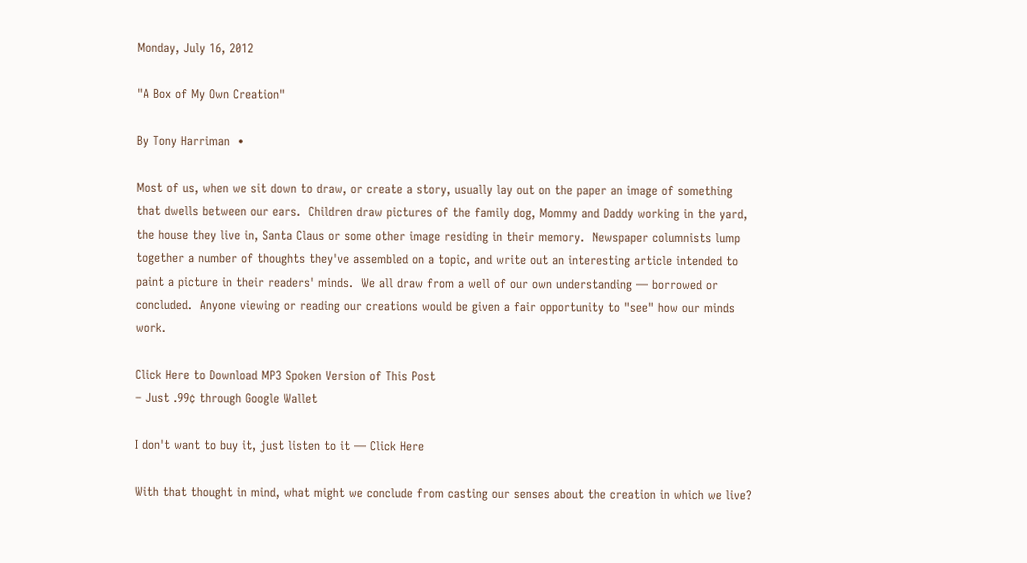Monday, July 16, 2012

"A Box of My Own Creation"

By Tony Harriman  •

Most of us, when we sit down to draw, or create a story, usually lay out on the paper an image of something that dwells between our ears.  Children draw pictures of the family dog, Mommy and Daddy working in the yard, the house they live in, Santa Claus or some other image residing in their memory.  Newspaper columnists lump together a number of thoughts they've assembled on a topic, and write out an interesting article intended to paint a picture in their readers' minds.  We all draw from a well of our own understanding — borrowed or concluded.  Anyone viewing or reading our creations would be given a fair opportunity to "see" how our minds work.

Click Here to Download MP3 Spoken Version of This Post
– Just .99¢ through Google Wallet

I don't want to buy it, just listen to it — Click Here

With that thought in mind, what might we conclude from casting our senses about the creation in which we live?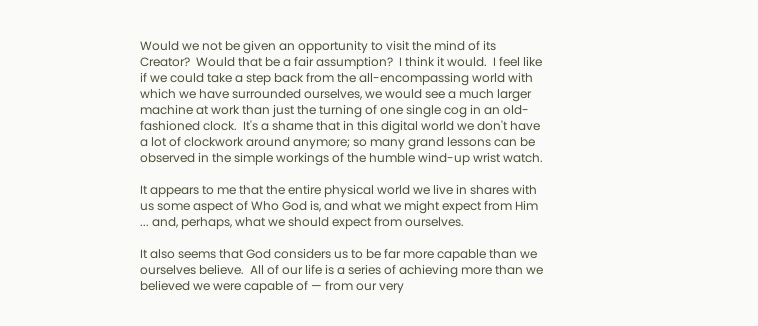Would we not be given an opportunity to visit the mind of its Creator?  Would that be a fair assumption?  I think it would.  I feel like if we could take a step back from the all-encompassing world with which we have surrounded ourselves, we would see a much larger machine at work than just the turning of one single cog in an old-fashioned clock.  It's a shame that in this digital world we don't have a lot of clockwork around anymore; so many grand lessons can be observed in the simple workings of the humble wind-up wrist watch.

It appears to me that the entire physical world we live in shares with us some aspect of Who God is, and what we might expect from Him ... and, perhaps, what we should expect from ourselves.

It also seems that God considers us to be far more capable than we ourselves believe.  All of our life is a series of achieving more than we believed we were capable of — from our very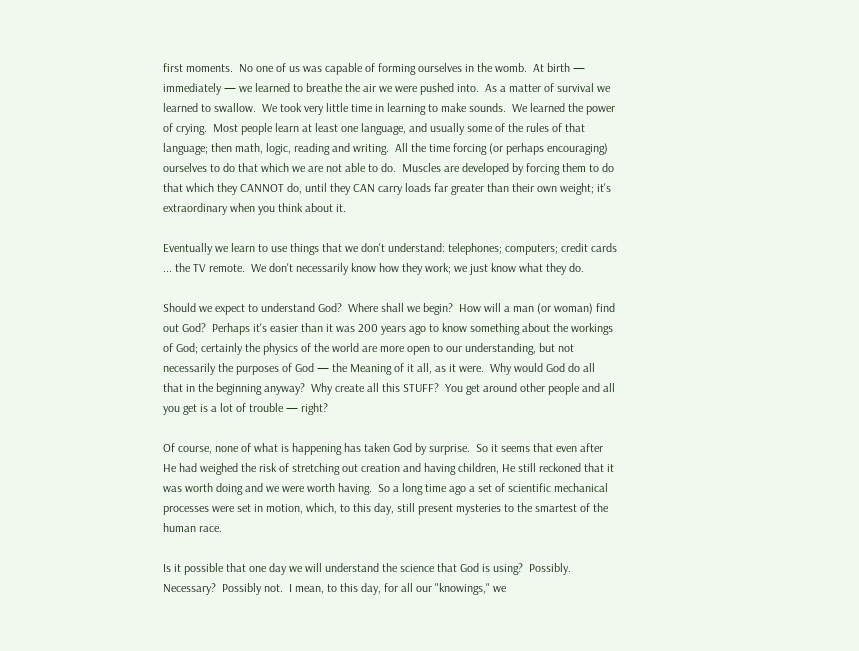first moments.  No one of us was capable of forming ourselves in the womb.  At birth — immediately — we learned to breathe the air we were pushed into.  As a matter of survival we learned to swallow.  We took very little time in learning to make sounds.  We learned the power of crying.  Most people learn at least one language, and usually some of the rules of that language; then math, logic, reading and writing.  All the time forcing (or perhaps encouraging) ourselves to do that which we are not able to do.  Muscles are developed by forcing them to do that which they CANNOT do, until they CAN carry loads far greater than their own weight; it's extraordinary when you think about it.

Eventually we learn to use things that we don't understand: telephones; computers; credit cards ... the TV remote.  We don't necessarily know how they work; we just know what they do.

Should we expect to understand God?  Where shall we begin?  How will a man (or woman) find out God?  Perhaps it's easier than it was 200 years ago to know something about the workings of God; certainly the physics of the world are more open to our understanding, but not necessarily the purposes of God — the Meaning of it all, as it were.  Why would God do all that in the beginning anyway?  Why create all this STUFF?  You get around other people and all you get is a lot of trouble — right?

Of course, none of what is happening has taken God by surprise.  So it seems that even after He had weighed the risk of stretching out creation and having children, He still reckoned that it was worth doing and we were worth having.  So a long time ago a set of scientific mechanical processes were set in motion, which, to this day, still present mysteries to the smartest of the human race.

Is it possible that one day we will understand the science that God is using?  Possibly.  Necessary?  Possibly not.  I mean, to this day, for all our "knowings," we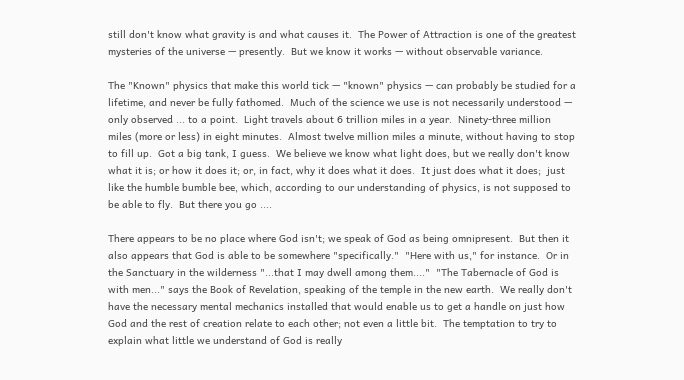still don't know what gravity is and what causes it.  The Power of Attraction is one of the greatest mysteries of the universe — presently.  But we know it works — without observable variance.

The "Known" physics that make this world tick — "known" physics — can probably be studied for a lifetime, and never be fully fathomed.  Much of the science we use is not necessarily understood — only observed ... to a point.  Light travels about 6 trillion miles in a year.  Ninety-three million miles (more or less) in eight minutes.  Almost twelve million miles a minute, without having to stop to fill up.  Got a big tank, I guess.  We believe we know what light does, but we really don't know what it is; or how it does it; or, in fact, why it does what it does.  It just does what it does;  just like the humble bumble bee, which, according to our understanding of physics, is not supposed to be able to fly.  But there you go ....

There appears to be no place where God isn't; we speak of God as being omnipresent.  But then it also appears that God is able to be somewhere "specifically."  "Here with us," for instance.  Or in the Sanctuary in the wilderness "...that I may dwell among them...."  "The Tabernacle of God is with men..." says the Book of Revelation, speaking of the temple in the new earth.  We really don't have the necessary mental mechanics installed that would enable us to get a handle on just how God and the rest of creation relate to each other; not even a little bit.  The temptation to try to explain what little we understand of God is really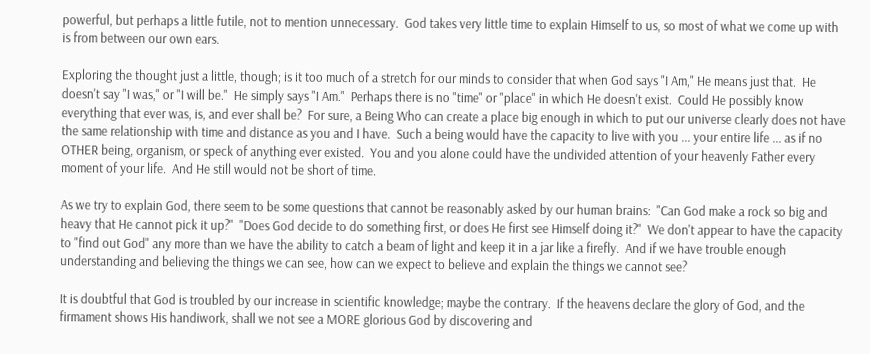powerful, but perhaps a little futile, not to mention unnecessary.  God takes very little time to explain Himself to us, so most of what we come up with is from between our own ears.

Exploring the thought just a little, though; is it too much of a stretch for our minds to consider that when God says "I Am," He means just that.  He doesn't say "I was," or "I will be."  He simply says "I Am."  Perhaps there is no "time" or "place" in which He doesn't exist.  Could He possibly know everything that ever was, is, and ever shall be?  For sure, a Being Who can create a place big enough in which to put our universe clearly does not have the same relationship with time and distance as you and I have.  Such a being would have the capacity to live with you ... your entire life ... as if no OTHER being, organism, or speck of anything ever existed.  You and you alone could have the undivided attention of your heavenly Father every moment of your life.  And He still would not be short of time.

As we try to explain God, there seem to be some questions that cannot be reasonably asked by our human brains:  "Can God make a rock so big and heavy that He cannot pick it up?"  "Does God decide to do something first, or does He first see Himself doing it?"  We don't appear to have the capacity to "find out God" any more than we have the ability to catch a beam of light and keep it in a jar like a firefly.  And if we have trouble enough understanding and believing the things we can see, how can we expect to believe and explain the things we cannot see?

It is doubtful that God is troubled by our increase in scientific knowledge; maybe the contrary.  If the heavens declare the glory of God, and the firmament shows His handiwork, shall we not see a MORE glorious God by discovering and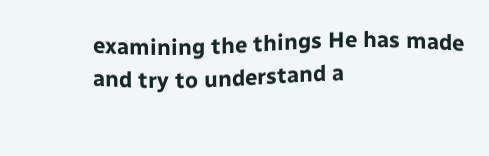examining the things He has made and try to understand a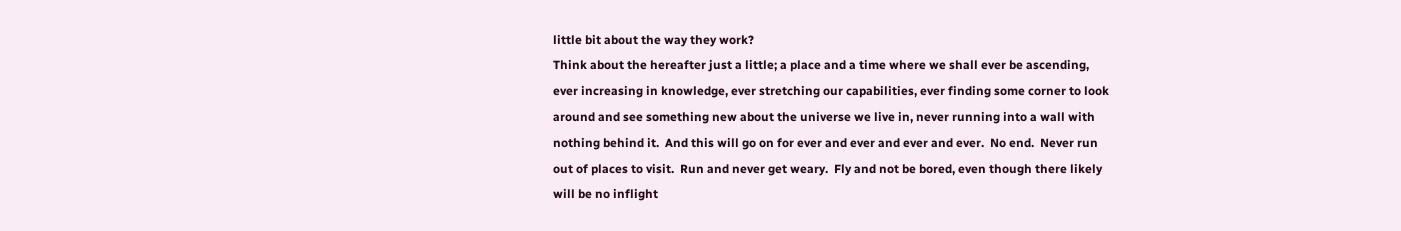little bit about the way they work?
Think about the hereafter just a little; a place and a time where we shall ever be ascending, ever increasing in knowledge, ever stretching our capabilities, ever finding some corner to look around and see something new about the universe we live in, never running into a wall with nothing behind it.  And this will go on for ever and ever and ever and ever.  No end.  Never run out of places to visit.  Run and never get weary.  Fly and not be bored, even though there likely will be no inflight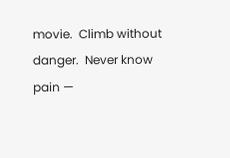movie.  Climb without danger.  Never know pain —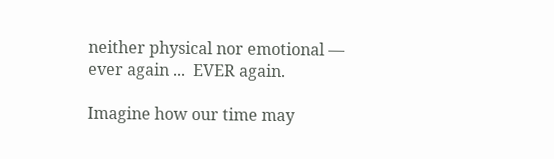neither physical nor emotional — ever again ...  EVER again.

Imagine how our time may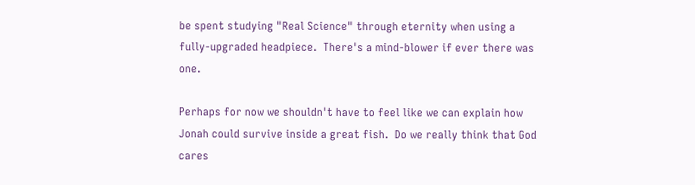be spent studying "Real Science" through eternity when using a fully-upgraded headpiece.  There's a mind-blower if ever there was one.

Perhaps for now we shouldn't have to feel like we can explain how Jonah could survive inside a great fish.  Do we really think that God cares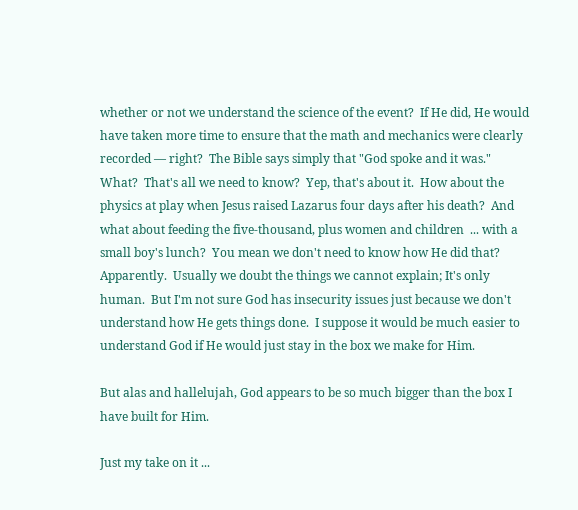whether or not we understand the science of the event?  If He did, He would have taken more time to ensure that the math and mechanics were clearly recorded — right?  The Bible says simply that "God spoke and it was."  What?  That's all we need to know?  Yep, that's about it.  How about the physics at play when Jesus raised Lazarus four days after his death?  And what about feeding the five-thousand, plus women and children  ... with a small boy's lunch?  You mean we don't need to know how He did that?  Apparently.  Usually we doubt the things we cannot explain; It's only human.  But I'm not sure God has insecurity issues just because we don't understand how He gets things done.  I suppose it would be much easier to understand God if He would just stay in the box we make for Him.

But alas and hallelujah, God appears to be so much bigger than the box I have built for Him.

Just my take on it ...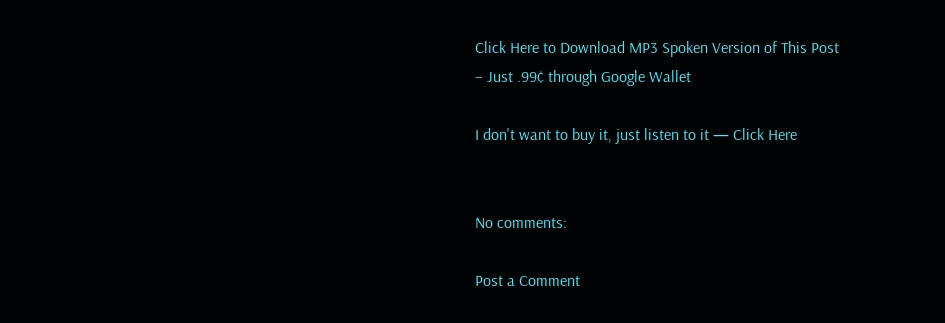Click Here to Download MP3 Spoken Version of This Post
– Just .99¢ through Google Wallet

I don't want to buy it, just listen to it — Click Here


No comments:

Post a Comment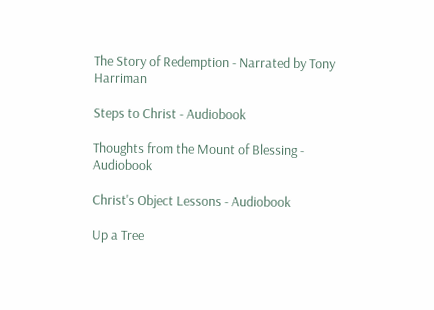The Story of Redemption - Narrated by Tony Harriman

Steps to Christ - Audiobook

Thoughts from the Mount of Blessing - Audiobook

Christ's Object Lessons - Audiobook

Up a Tree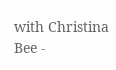with Christina Bee -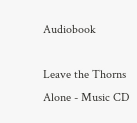Audiobook

Leave the Thorns Alone - Music CD